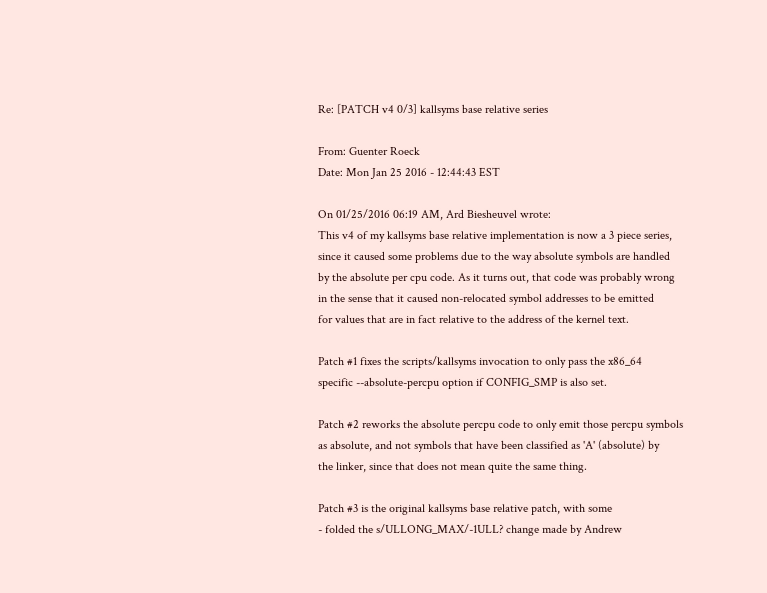Re: [PATCH v4 0/3] kallsyms base relative series

From: Guenter Roeck
Date: Mon Jan 25 2016 - 12:44:43 EST

On 01/25/2016 06:19 AM, Ard Biesheuvel wrote:
This v4 of my kallsyms base relative implementation is now a 3 piece series,
since it caused some problems due to the way absolute symbols are handled
by the absolute per cpu code. As it turns out, that code was probably wrong
in the sense that it caused non-relocated symbol addresses to be emitted
for values that are in fact relative to the address of the kernel text.

Patch #1 fixes the scripts/kallsyms invocation to only pass the x86_64
specific --absolute-percpu option if CONFIG_SMP is also set.

Patch #2 reworks the absolute percpu code to only emit those percpu symbols
as absolute, and not symbols that have been classified as 'A' (absolute) by
the linker, since that does not mean quite the same thing.

Patch #3 is the original kallsyms base relative patch, with some
- folded the s/ULLONG_MAX/-1ULL? change made by Andrew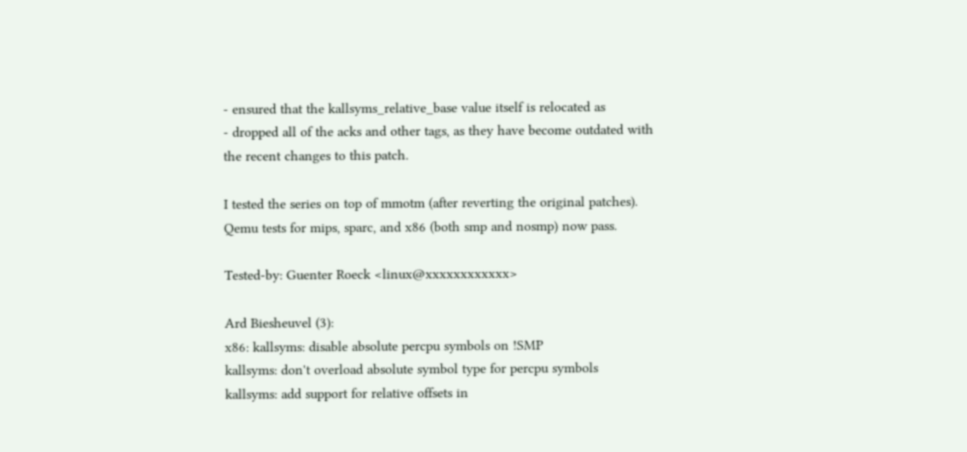- ensured that the kallsyms_relative_base value itself is relocated as
- dropped all of the acks and other tags, as they have become outdated with
the recent changes to this patch.

I tested the series on top of mmotm (after reverting the original patches).
Qemu tests for mips, sparc, and x86 (both smp and nosmp) now pass.

Tested-by: Guenter Roeck <linux@xxxxxxxxxxxx>

Ard Biesheuvel (3):
x86: kallsyms: disable absolute percpu symbols on !SMP
kallsyms: don't overload absolute symbol type for percpu symbols
kallsyms: add support for relative offsets in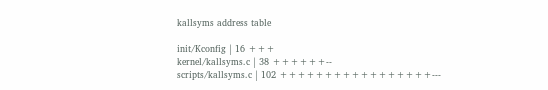kallsyms address table

init/Kconfig | 16 +++
kernel/kallsyms.c | 38 ++++++--
scripts/kallsyms.c | 102 +++++++++++++++++---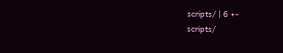scripts/ | 6 +-
scripts/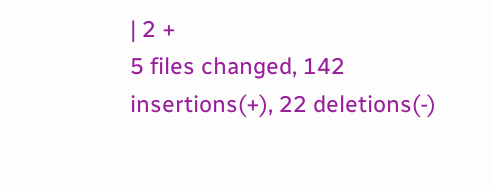| 2 +
5 files changed, 142 insertions(+), 22 deletions(-)